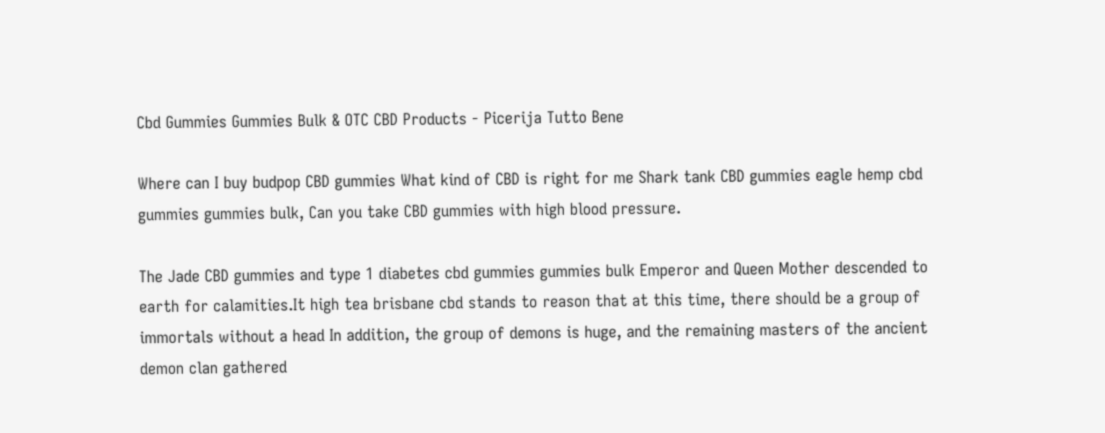Cbd Gummies Gummies Bulk & OTC CBD Products - Picerija Tutto Bene

Where can I buy budpop CBD gummies What kind of CBD is right for me Shark tank CBD gummies eagle hemp cbd gummies gummies bulk, Can you take CBD gummies with high blood pressure.

The Jade CBD gummies and type 1 diabetes cbd gummies gummies bulk Emperor and Queen Mother descended to earth for calamities.It high tea brisbane cbd stands to reason that at this time, there should be a group of immortals without a head In addition, the group of demons is huge, and the remaining masters of the ancient demon clan gathered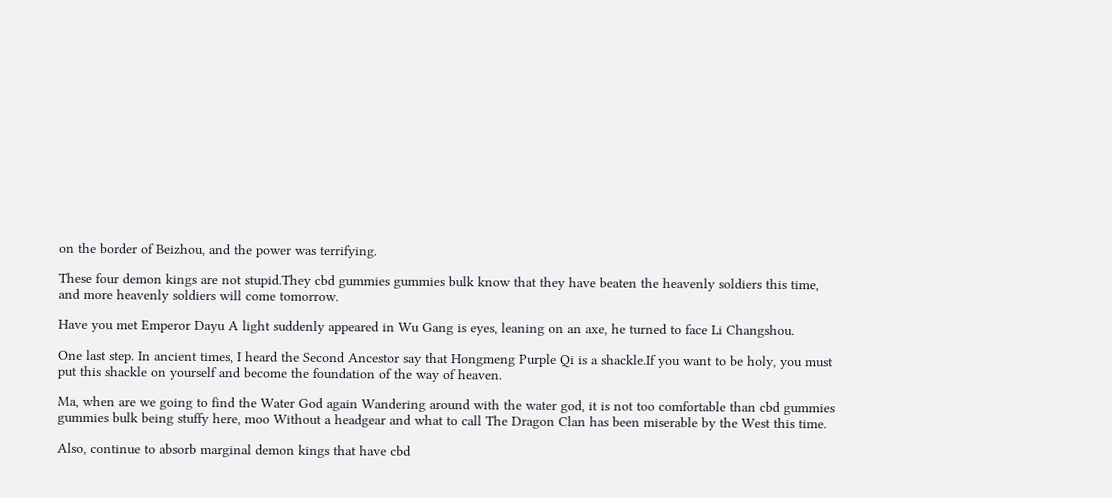on the border of Beizhou, and the power was terrifying.

These four demon kings are not stupid.They cbd gummies gummies bulk know that they have beaten the heavenly soldiers this time, and more heavenly soldiers will come tomorrow.

Have you met Emperor Dayu A light suddenly appeared in Wu Gang is eyes, leaning on an axe, he turned to face Li Changshou.

One last step. In ancient times, I heard the Second Ancestor say that Hongmeng Purple Qi is a shackle.If you want to be holy, you must put this shackle on yourself and become the foundation of the way of heaven.

Ma, when are we going to find the Water God again Wandering around with the water god, it is not too comfortable than cbd gummies gummies bulk being stuffy here, moo Without a headgear and what to call The Dragon Clan has been miserable by the West this time.

Also, continue to absorb marginal demon kings that have cbd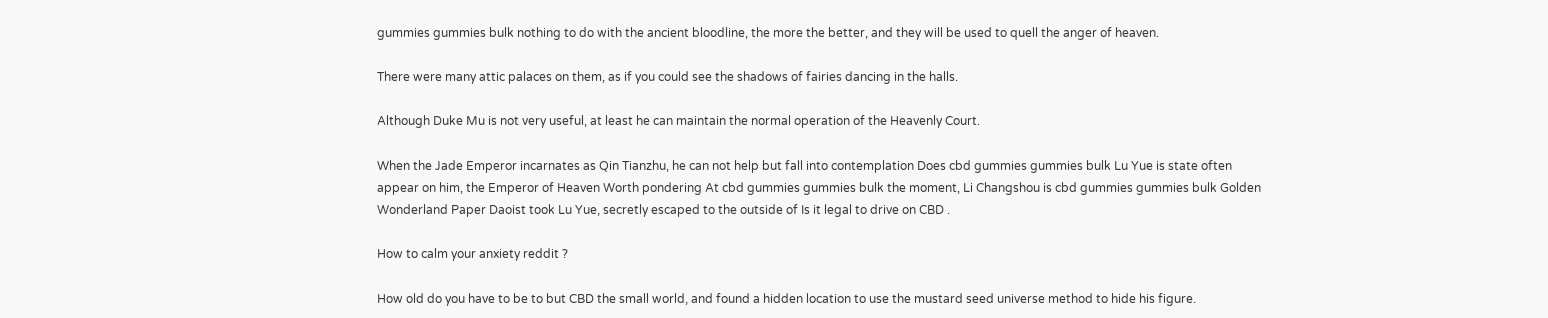gummies gummies bulk nothing to do with the ancient bloodline, the more the better, and they will be used to quell the anger of heaven.

There were many attic palaces on them, as if you could see the shadows of fairies dancing in the halls.

Although Duke Mu is not very useful, at least he can maintain the normal operation of the Heavenly Court.

When the Jade Emperor incarnates as Qin Tianzhu, he can not help but fall into contemplation Does cbd gummies gummies bulk Lu Yue is state often appear on him, the Emperor of Heaven Worth pondering At cbd gummies gummies bulk the moment, Li Changshou is cbd gummies gummies bulk Golden Wonderland Paper Daoist took Lu Yue, secretly escaped to the outside of Is it legal to drive on CBD .

How to calm your anxiety reddit ?

How old do you have to be to but CBD the small world, and found a hidden location to use the mustard seed universe method to hide his figure.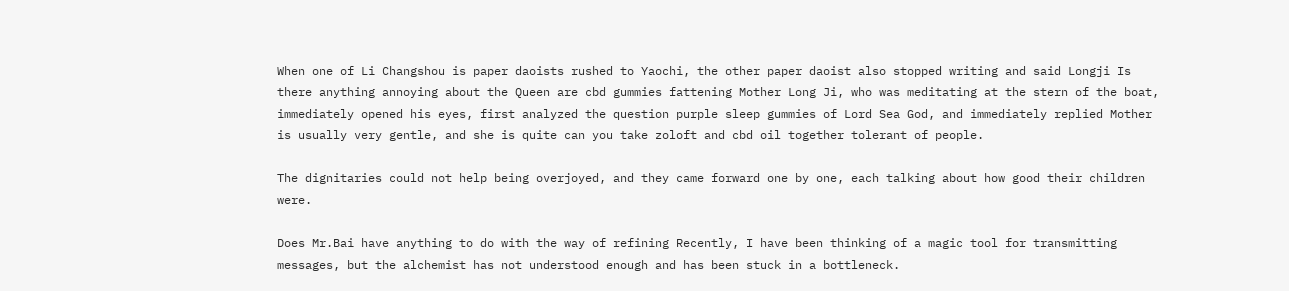When one of Li Changshou is paper daoists rushed to Yaochi, the other paper daoist also stopped writing and said Longji Is there anything annoying about the Queen are cbd gummies fattening Mother Long Ji, who was meditating at the stern of the boat, immediately opened his eyes, first analyzed the question purple sleep gummies of Lord Sea God, and immediately replied Mother is usually very gentle, and she is quite can you take zoloft and cbd oil together tolerant of people.

The dignitaries could not help being overjoyed, and they came forward one by one, each talking about how good their children were.

Does Mr.Bai have anything to do with the way of refining Recently, I have been thinking of a magic tool for transmitting messages, but the alchemist has not understood enough and has been stuck in a bottleneck.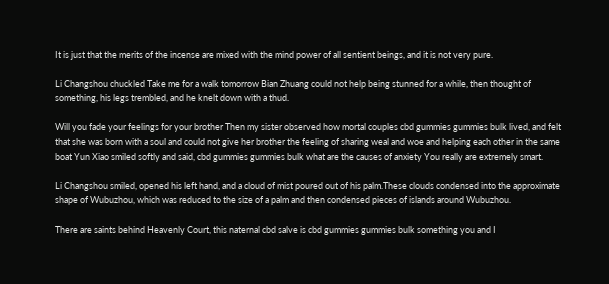It is just that the merits of the incense are mixed with the mind power of all sentient beings, and it is not very pure.

Li Changshou chuckled Take me for a walk tomorrow Bian Zhuang could not help being stunned for a while, then thought of something, his legs trembled, and he knelt down with a thud.

Will you fade your feelings for your brother Then my sister observed how mortal couples cbd gummies gummies bulk lived, and felt that she was born with a soul and could not give her brother the feeling of sharing weal and woe and helping each other in the same boat Yun Xiao smiled softly and said, cbd gummies gummies bulk what are the causes of anxiety You really are extremely smart.

Li Changshou smiled, opened his left hand, and a cloud of mist poured out of his palm.These clouds condensed into the approximate shape of Wubuzhou, which was reduced to the size of a palm and then condensed pieces of islands around Wubuzhou.

There are saints behind Heavenly Court, this naternal cbd salve is cbd gummies gummies bulk something you and I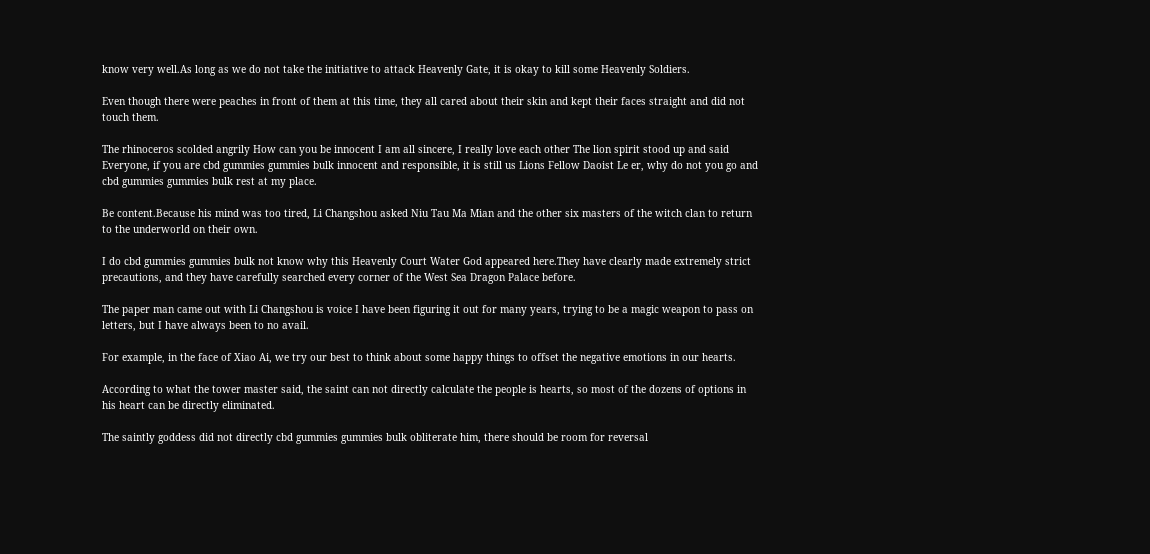know very well.As long as we do not take the initiative to attack Heavenly Gate, it is okay to kill some Heavenly Soldiers.

Even though there were peaches in front of them at this time, they all cared about their skin and kept their faces straight and did not touch them.

The rhinoceros scolded angrily How can you be innocent I am all sincere, I really love each other The lion spirit stood up and said Everyone, if you are cbd gummies gummies bulk innocent and responsible, it is still us Lions Fellow Daoist Le er, why do not you go and cbd gummies gummies bulk rest at my place.

Be content.Because his mind was too tired, Li Changshou asked Niu Tau Ma Mian and the other six masters of the witch clan to return to the underworld on their own.

I do cbd gummies gummies bulk not know why this Heavenly Court Water God appeared here.They have clearly made extremely strict precautions, and they have carefully searched every corner of the West Sea Dragon Palace before.

The paper man came out with Li Changshou is voice I have been figuring it out for many years, trying to be a magic weapon to pass on letters, but I have always been to no avail.

For example, in the face of Xiao Ai, we try our best to think about some happy things to offset the negative emotions in our hearts.

According to what the tower master said, the saint can not directly calculate the people is hearts, so most of the dozens of options in his heart can be directly eliminated.

The saintly goddess did not directly cbd gummies gummies bulk obliterate him, there should be room for reversal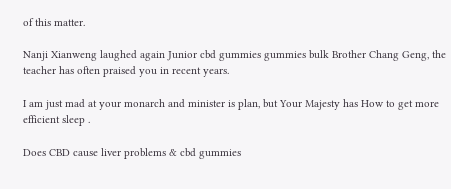of this matter.

Nanji Xianweng laughed again Junior cbd gummies gummies bulk Brother Chang Geng, the teacher has often praised you in recent years.

I am just mad at your monarch and minister is plan, but Your Majesty has How to get more efficient sleep .

Does CBD cause liver problems & cbd gummies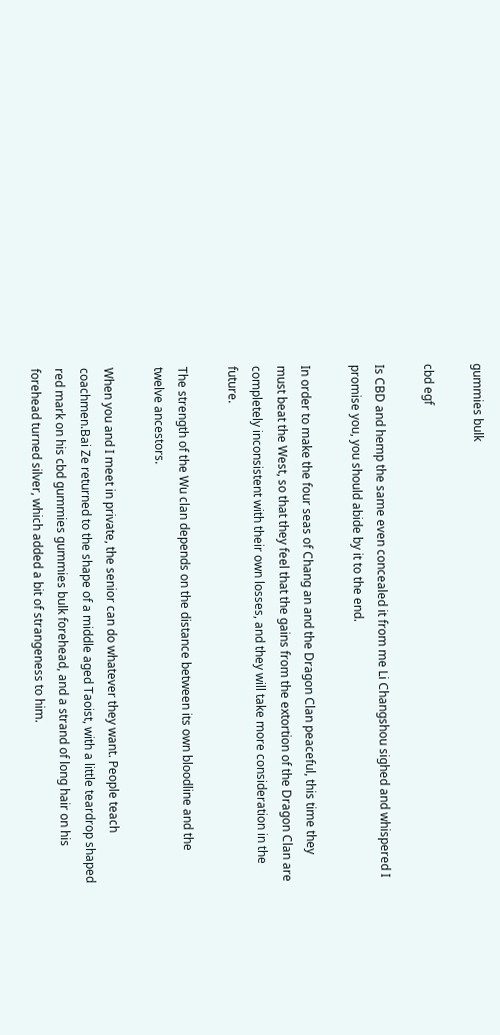gummies bulk

cbd egf

Is CBD and hemp the same even concealed it from me Li Changshou sighed and whispered I promise you, you should abide by it to the end.

In order to make the four seas of Chang an and the Dragon Clan peaceful, this time they must beat the West, so that they feel that the gains from the extortion of the Dragon Clan are completely inconsistent with their own losses, and they will take more consideration in the future.

The strength of the Wu clan depends on the distance between its own bloodline and the twelve ancestors.

When you and I meet in private, the senior can do whatever they want. People teach coachmen.Bai Ze returned to the shape of a middle aged Taoist, with a little teardrop shaped red mark on his cbd gummies gummies bulk forehead, and a strand of long hair on his forehead turned silver, which added a bit of strangeness to him.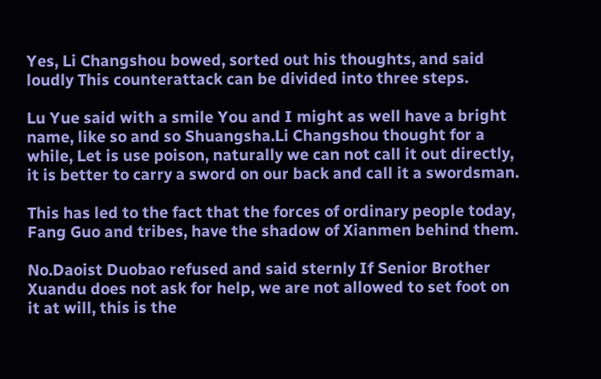Yes, Li Changshou bowed, sorted out his thoughts, and said loudly This counterattack can be divided into three steps.

Lu Yue said with a smile You and I might as well have a bright name, like so and so Shuangsha.Li Changshou thought for a while, Let is use poison, naturally we can not call it out directly, it is better to carry a sword on our back and call it a swordsman.

This has led to the fact that the forces of ordinary people today, Fang Guo and tribes, have the shadow of Xianmen behind them.

No.Daoist Duobao refused and said sternly If Senior Brother Xuandu does not ask for help, we are not allowed to set foot on it at will, this is the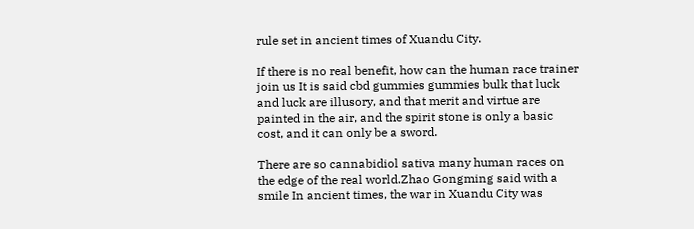rule set in ancient times of Xuandu City.

If there is no real benefit, how can the human race trainer join us It is said cbd gummies gummies bulk that luck and luck are illusory, and that merit and virtue are painted in the air, and the spirit stone is only a basic cost, and it can only be a sword.

There are so cannabidiol sativa many human races on the edge of the real world.Zhao Gongming said with a smile In ancient times, the war in Xuandu City was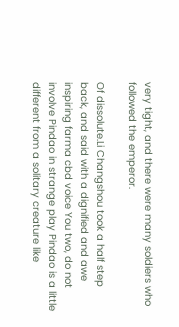very tight, and there were many soldiers who followed the emperor.

Of dissolute.Li Changshou took a half step back, and said with a dignified and awe inspiring farma cbd voice You two, do not involve Pindao in strange play Pindao is a little different from a solitary creature like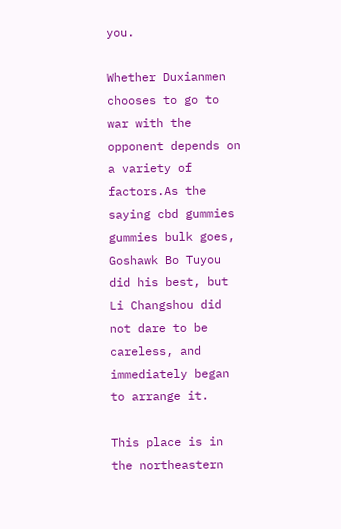you.

Whether Duxianmen chooses to go to war with the opponent depends on a variety of factors.As the saying cbd gummies gummies bulk goes, Goshawk Bo Tuyou did his best, but Li Changshou did not dare to be careless, and immediately began to arrange it.

This place is in the northeastern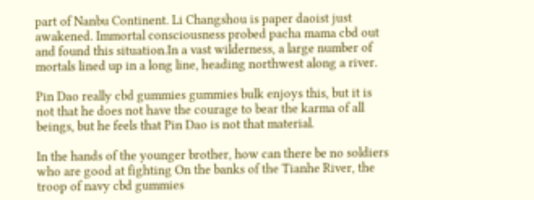part of Nanbu Continent. Li Changshou is paper daoist just awakened. Immortal consciousness probed pacha mama cbd out and found this situation.In a vast wilderness, a large number of mortals lined up in a long line, heading northwest along a river.

Pin Dao really cbd gummies gummies bulk enjoys this, but it is not that he does not have the courage to bear the karma of all beings, but he feels that Pin Dao is not that material.

In the hands of the younger brother, how can there be no soldiers who are good at fighting On the banks of the Tianhe River, the troop of navy cbd gummies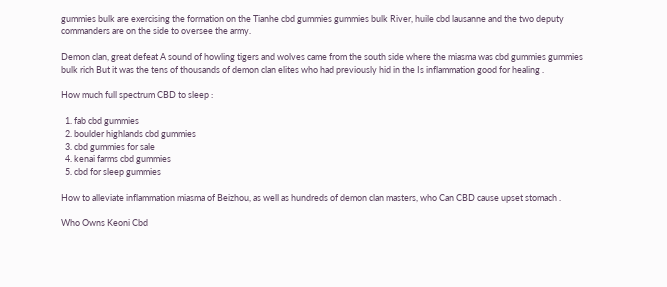gummies bulk are exercising the formation on the Tianhe cbd gummies gummies bulk River, huile cbd lausanne and the two deputy commanders are on the side to oversee the army.

Demon clan, great defeat A sound of howling tigers and wolves came from the south side where the miasma was cbd gummies gummies bulk rich But it was the tens of thousands of demon clan elites who had previously hid in the Is inflammation good for healing .

How much full spectrum CBD to sleep :

  1. fab cbd gummies
  2. boulder highlands cbd gummies
  3. cbd gummies for sale
  4. kenai farms cbd gummies
  5. cbd for sleep gummies

How to alleviate inflammation miasma of Beizhou, as well as hundreds of demon clan masters, who Can CBD cause upset stomach .

Who Owns Keoni Cbd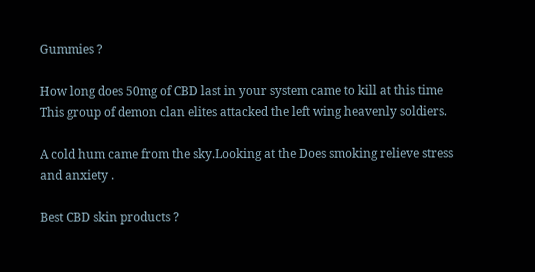Gummies ?

How long does 50mg of CBD last in your system came to kill at this time This group of demon clan elites attacked the left wing heavenly soldiers.

A cold hum came from the sky.Looking at the Does smoking relieve stress and anxiety .

Best CBD skin products ?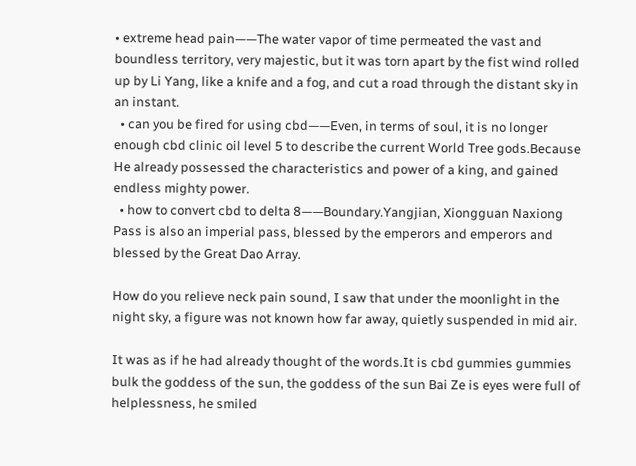• extreme head pain——The water vapor of time permeated the vast and boundless territory, very majestic, but it was torn apart by the fist wind rolled up by Li Yang, like a knife and a fog, and cut a road through the distant sky in an instant.
  • can you be fired for using cbd——Even, in terms of soul, it is no longer enough cbd clinic oil level 5 to describe the current World Tree gods.Because He already possessed the characteristics and power of a king, and gained endless mighty power.
  • how to convert cbd to delta 8——Boundary.Yangjian, Xiongguan Naxiong Pass is also an imperial pass, blessed by the emperors and emperors and blessed by the Great Dao Array.

How do you relieve neck pain sound, I saw that under the moonlight in the night sky, a figure was not known how far away, quietly suspended in mid air.

It was as if he had already thought of the words.It is cbd gummies gummies bulk the goddess of the sun, the goddess of the sun Bai Ze is eyes were full of helplessness, he smiled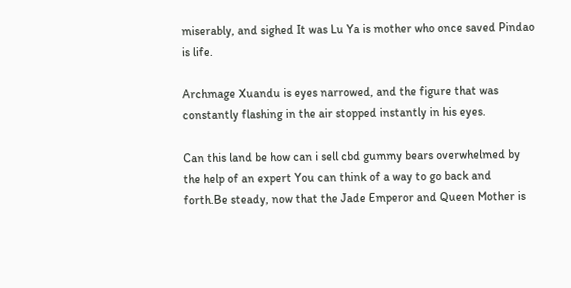miserably, and sighed It was Lu Ya is mother who once saved Pindao is life.

Archmage Xuandu is eyes narrowed, and the figure that was constantly flashing in the air stopped instantly in his eyes.

Can this land be how can i sell cbd gummy bears overwhelmed by the help of an expert You can think of a way to go back and forth.Be steady, now that the Jade Emperor and Queen Mother is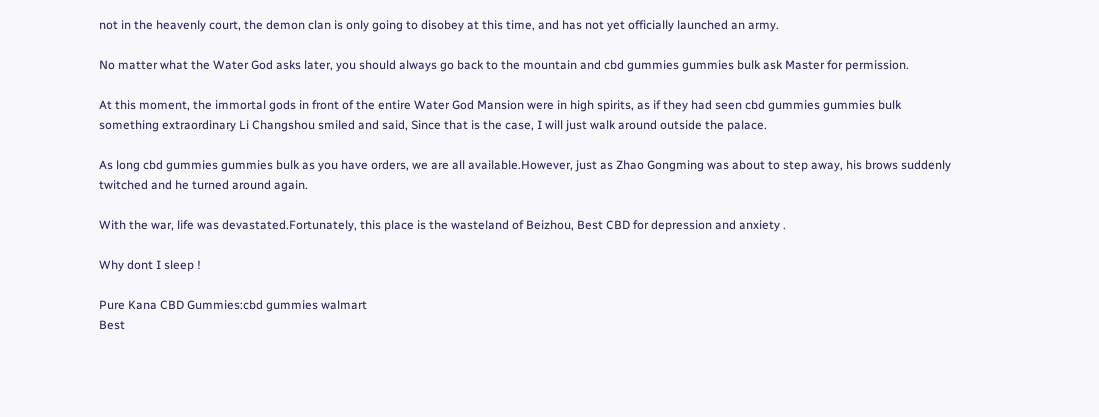not in the heavenly court, the demon clan is only going to disobey at this time, and has not yet officially launched an army.

No matter what the Water God asks later, you should always go back to the mountain and cbd gummies gummies bulk ask Master for permission.

At this moment, the immortal gods in front of the entire Water God Mansion were in high spirits, as if they had seen cbd gummies gummies bulk something extraordinary Li Changshou smiled and said, Since that is the case, I will just walk around outside the palace.

As long cbd gummies gummies bulk as you have orders, we are all available.However, just as Zhao Gongming was about to step away, his brows suddenly twitched and he turned around again.

With the war, life was devastated.Fortunately, this place is the wasteland of Beizhou, Best CBD for depression and anxiety .

Why dont I sleep !

Pure Kana CBD Gummies:cbd gummies walmart
Best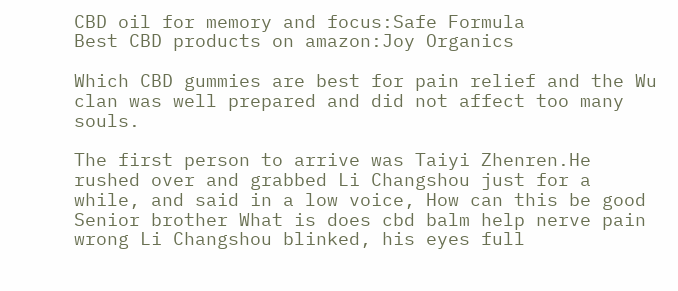CBD oil for memory and focus:Safe Formula
Best CBD products on amazon:Joy Organics

Which CBD gummies are best for pain relief and the Wu clan was well prepared and did not affect too many souls.

The first person to arrive was Taiyi Zhenren.He rushed over and grabbed Li Changshou just for a while, and said in a low voice, How can this be good Senior brother What is does cbd balm help nerve pain wrong Li Changshou blinked, his eyes full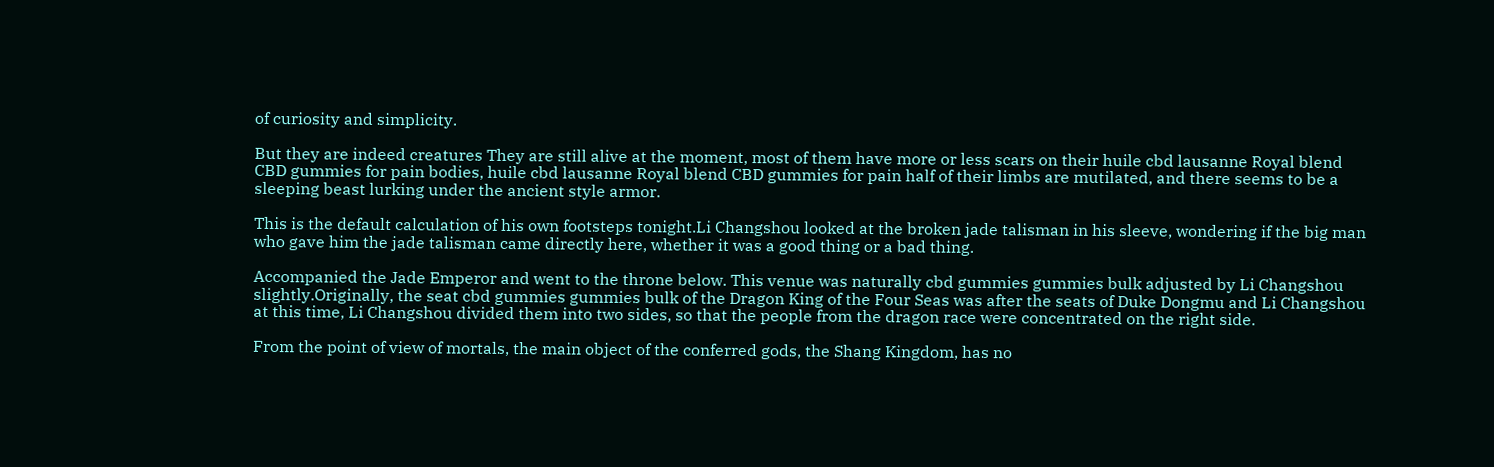of curiosity and simplicity.

But they are indeed creatures They are still alive at the moment, most of them have more or less scars on their huile cbd lausanne Royal blend CBD gummies for pain bodies, huile cbd lausanne Royal blend CBD gummies for pain half of their limbs are mutilated, and there seems to be a sleeping beast lurking under the ancient style armor.

This is the default calculation of his own footsteps tonight.Li Changshou looked at the broken jade talisman in his sleeve, wondering if the big man who gave him the jade talisman came directly here, whether it was a good thing or a bad thing.

Accompanied the Jade Emperor and went to the throne below. This venue was naturally cbd gummies gummies bulk adjusted by Li Changshou slightly.Originally, the seat cbd gummies gummies bulk of the Dragon King of the Four Seas was after the seats of Duke Dongmu and Li Changshou at this time, Li Changshou divided them into two sides, so that the people from the dragon race were concentrated on the right side.

From the point of view of mortals, the main object of the conferred gods, the Shang Kingdom, has no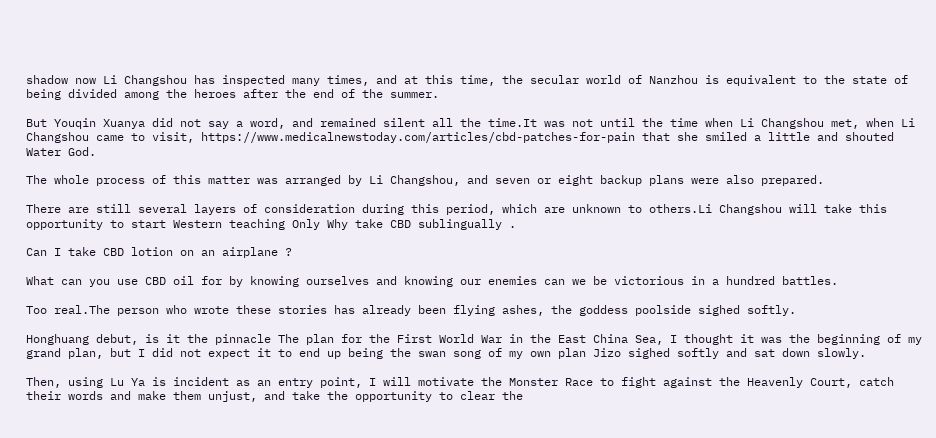shadow now Li Changshou has inspected many times, and at this time, the secular world of Nanzhou is equivalent to the state of being divided among the heroes after the end of the summer.

But Youqin Xuanya did not say a word, and remained silent all the time.It was not until the time when Li Changshou met, when Li Changshou came to visit, https://www.medicalnewstoday.com/articles/cbd-patches-for-pain that she smiled a little and shouted Water God.

The whole process of this matter was arranged by Li Changshou, and seven or eight backup plans were also prepared.

There are still several layers of consideration during this period, which are unknown to others.Li Changshou will take this opportunity to start Western teaching Only Why take CBD sublingually .

Can I take CBD lotion on an airplane ?

What can you use CBD oil for by knowing ourselves and knowing our enemies can we be victorious in a hundred battles.

Too real.The person who wrote these stories has already been flying ashes, the goddess poolside sighed softly.

Honghuang debut, is it the pinnacle The plan for the First World War in the East China Sea, I thought it was the beginning of my grand plan, but I did not expect it to end up being the swan song of my own plan Jizo sighed softly and sat down slowly.

Then, using Lu Ya is incident as an entry point, I will motivate the Monster Race to fight against the Heavenly Court, catch their words and make them unjust, and take the opportunity to clear the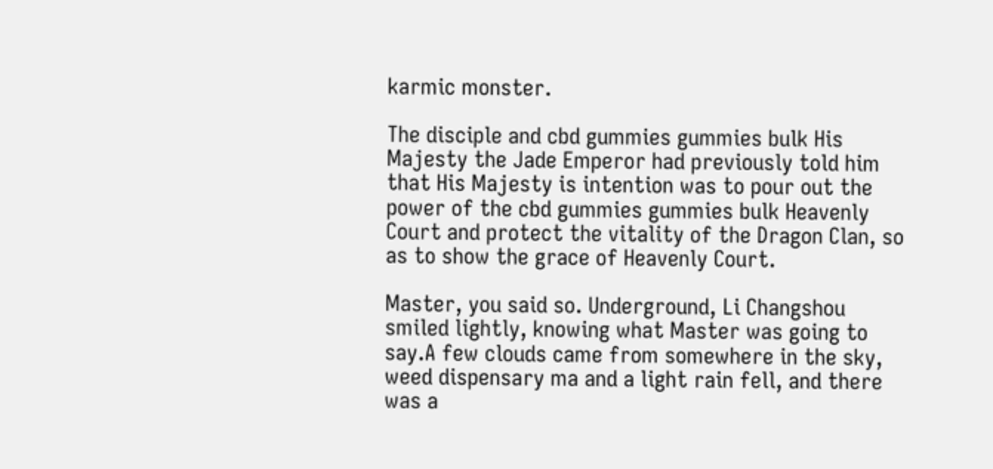karmic monster.

The disciple and cbd gummies gummies bulk His Majesty the Jade Emperor had previously told him that His Majesty is intention was to pour out the power of the cbd gummies gummies bulk Heavenly Court and protect the vitality of the Dragon Clan, so as to show the grace of Heavenly Court.

Master, you said so. Underground, Li Changshou smiled lightly, knowing what Master was going to say.A few clouds came from somewhere in the sky, weed dispensary ma and a light rain fell, and there was a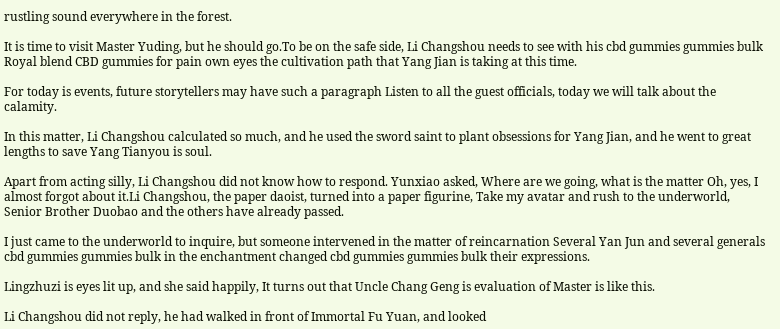rustling sound everywhere in the forest.

It is time to visit Master Yuding, but he should go.To be on the safe side, Li Changshou needs to see with his cbd gummies gummies bulk Royal blend CBD gummies for pain own eyes the cultivation path that Yang Jian is taking at this time.

For today is events, future storytellers may have such a paragraph Listen to all the guest officials, today we will talk about the calamity.

In this matter, Li Changshou calculated so much, and he used the sword saint to plant obsessions for Yang Jian, and he went to great lengths to save Yang Tianyou is soul.

Apart from acting silly, Li Changshou did not know how to respond. Yunxiao asked, Where are we going, what is the matter Oh, yes, I almost forgot about it.Li Changshou, the paper daoist, turned into a paper figurine, Take my avatar and rush to the underworld, Senior Brother Duobao and the others have already passed.

I just came to the underworld to inquire, but someone intervened in the matter of reincarnation Several Yan Jun and several generals cbd gummies gummies bulk in the enchantment changed cbd gummies gummies bulk their expressions.

Lingzhuzi is eyes lit up, and she said happily, It turns out that Uncle Chang Geng is evaluation of Master is like this.

Li Changshou did not reply, he had walked in front of Immortal Fu Yuan, and looked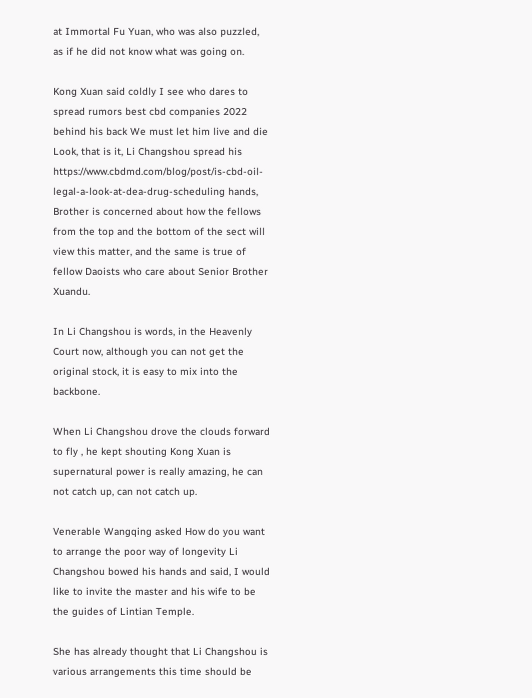at Immortal Fu Yuan, who was also puzzled, as if he did not know what was going on.

Kong Xuan said coldly I see who dares to spread rumors best cbd companies 2022 behind his back We must let him live and die Look, that is it, Li Changshou spread his https://www.cbdmd.com/blog/post/is-cbd-oil-legal-a-look-at-dea-drug-scheduling hands, Brother is concerned about how the fellows from the top and the bottom of the sect will view this matter, and the same is true of fellow Daoists who care about Senior Brother Xuandu.

In Li Changshou is words, in the Heavenly Court now, although you can not get the original stock, it is easy to mix into the backbone.

When Li Changshou drove the clouds forward to fly , he kept shouting Kong Xuan is supernatural power is really amazing, he can not catch up, can not catch up.

Venerable Wangqing asked How do you want to arrange the poor way of longevity Li Changshou bowed his hands and said, I would like to invite the master and his wife to be the guides of Lintian Temple.

She has already thought that Li Changshou is various arrangements this time should be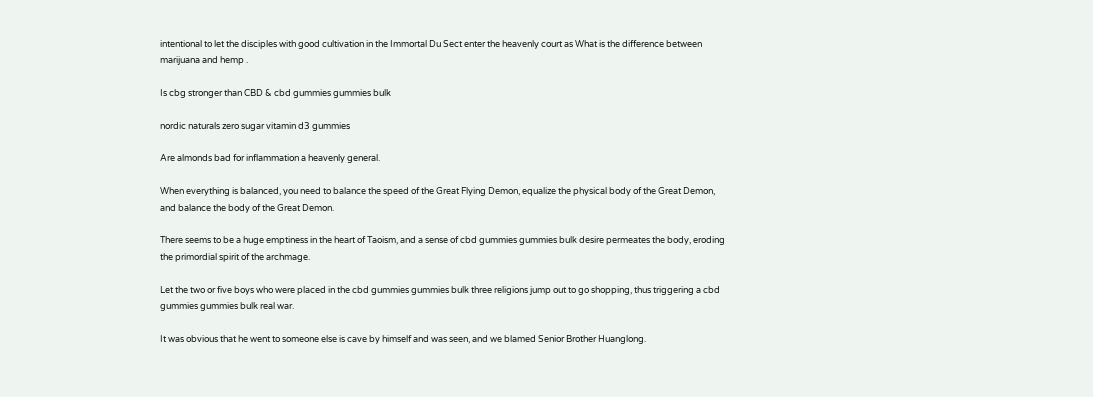intentional to let the disciples with good cultivation in the Immortal Du Sect enter the heavenly court as What is the difference between marijuana and hemp .

Is cbg stronger than CBD & cbd gummies gummies bulk

nordic naturals zero sugar vitamin d3 gummies

Are almonds bad for inflammation a heavenly general.

When everything is balanced, you need to balance the speed of the Great Flying Demon, equalize the physical body of the Great Demon, and balance the body of the Great Demon.

There seems to be a huge emptiness in the heart of Taoism, and a sense of cbd gummies gummies bulk desire permeates the body, eroding the primordial spirit of the archmage.

Let the two or five boys who were placed in the cbd gummies gummies bulk three religions jump out to go shopping, thus triggering a cbd gummies gummies bulk real war.

It was obvious that he went to someone else is cave by himself and was seen, and we blamed Senior Brother Huanglong.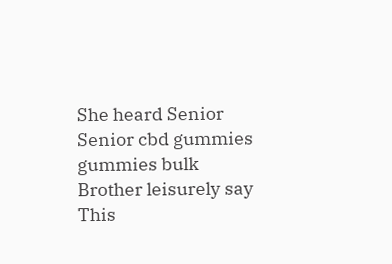She heard Senior Senior cbd gummies gummies bulk Brother leisurely say This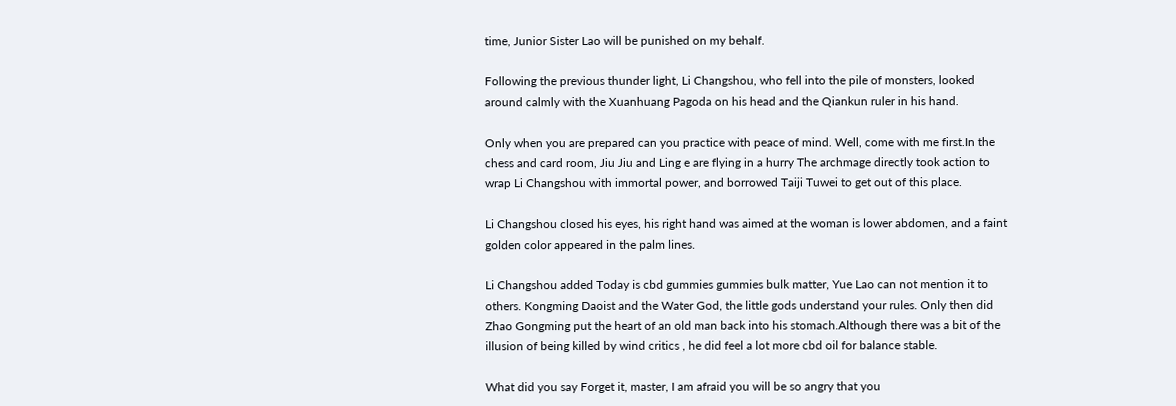time, Junior Sister Lao will be punished on my behalf.

Following the previous thunder light, Li Changshou, who fell into the pile of monsters, looked around calmly with the Xuanhuang Pagoda on his head and the Qiankun ruler in his hand.

Only when you are prepared can you practice with peace of mind. Well, come with me first.In the chess and card room, Jiu Jiu and Ling e are flying in a hurry The archmage directly took action to wrap Li Changshou with immortal power, and borrowed Taiji Tuwei to get out of this place.

Li Changshou closed his eyes, his right hand was aimed at the woman is lower abdomen, and a faint golden color appeared in the palm lines.

Li Changshou added Today is cbd gummies gummies bulk matter, Yue Lao can not mention it to others. Kongming Daoist and the Water God, the little gods understand your rules. Only then did Zhao Gongming put the heart of an old man back into his stomach.Although there was a bit of the illusion of being killed by wind critics , he did feel a lot more cbd oil for balance stable.

What did you say Forget it, master, I am afraid you will be so angry that you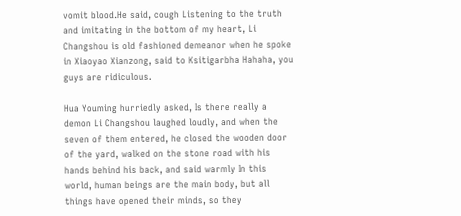vomit blood.He said, cough Listening to the truth and imitating in the bottom of my heart, Li Changshou is old fashioned demeanor when he spoke in Xiaoyao Xianzong, said to Ksitigarbha Hahaha, you guys are ridiculous.

Hua Youming hurriedly asked, Is there really a demon Li Changshou laughed loudly, and when the seven of them entered, he closed the wooden door of the yard, walked on the stone road with his hands behind his back, and said warmly In this world, human beings are the main body, but all things have opened their minds, so they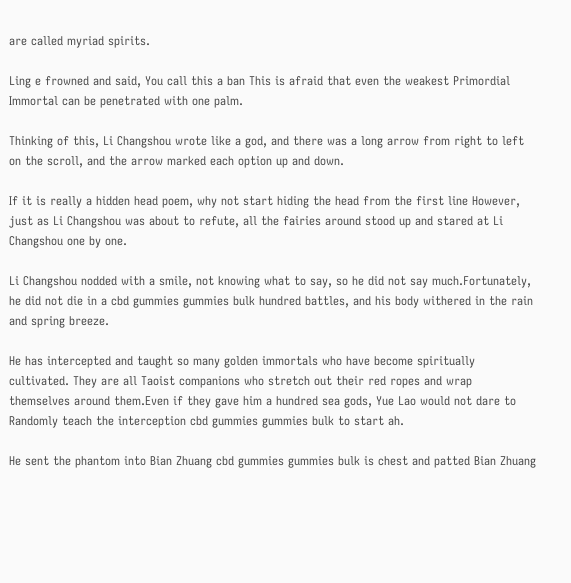are called myriad spirits.

Ling e frowned and said, You call this a ban This is afraid that even the weakest Primordial Immortal can be penetrated with one palm.

Thinking of this, Li Changshou wrote like a god, and there was a long arrow from right to left on the scroll, and the arrow marked each option up and down.

If it is really a hidden head poem, why not start hiding the head from the first line However, just as Li Changshou was about to refute, all the fairies around stood up and stared at Li Changshou one by one.

Li Changshou nodded with a smile, not knowing what to say, so he did not say much.Fortunately, he did not die in a cbd gummies gummies bulk hundred battles, and his body withered in the rain and spring breeze.

He has intercepted and taught so many golden immortals who have become spiritually cultivated. They are all Taoist companions who stretch out their red ropes and wrap themselves around them.Even if they gave him a hundred sea gods, Yue Lao would not dare to Randomly teach the interception cbd gummies gummies bulk to start ah.

He sent the phantom into Bian Zhuang cbd gummies gummies bulk is chest and patted Bian Zhuang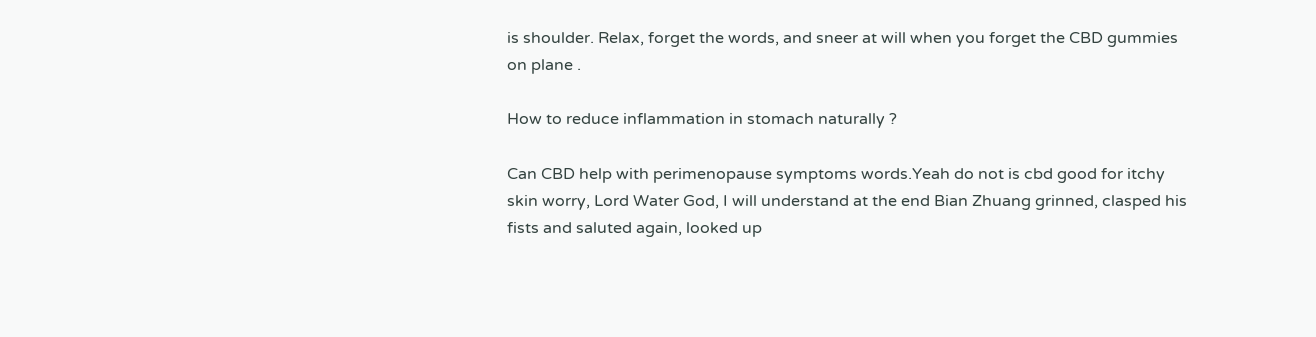is shoulder. Relax, forget the words, and sneer at will when you forget the CBD gummies on plane .

How to reduce inflammation in stomach naturally ?

Can CBD help with perimenopause symptoms words.Yeah do not is cbd good for itchy skin worry, Lord Water God, I will understand at the end Bian Zhuang grinned, clasped his fists and saluted again, looked up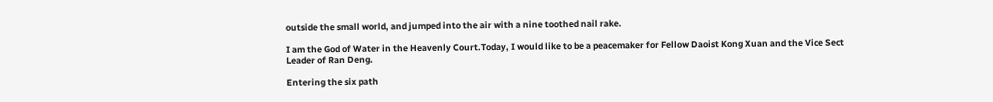outside the small world, and jumped into the air with a nine toothed nail rake.

I am the God of Water in the Heavenly Court.Today, I would like to be a peacemaker for Fellow Daoist Kong Xuan and the Vice Sect Leader of Ran Deng.

Entering the six path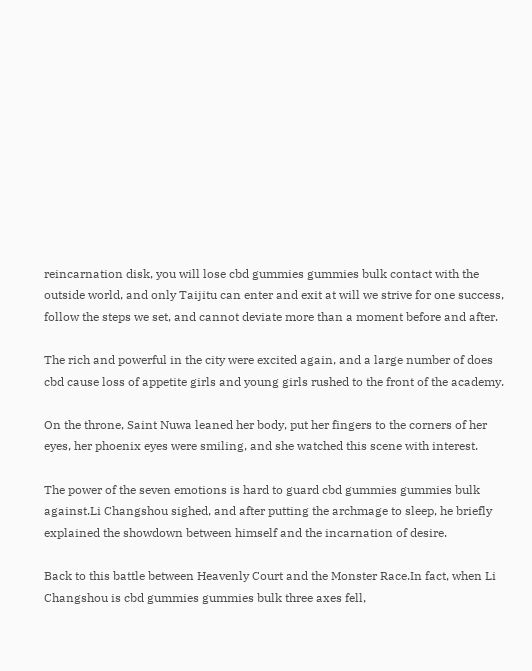reincarnation disk, you will lose cbd gummies gummies bulk contact with the outside world, and only Taijitu can enter and exit at will we strive for one success, follow the steps we set, and cannot deviate more than a moment before and after.

The rich and powerful in the city were excited again, and a large number of does cbd cause loss of appetite girls and young girls rushed to the front of the academy.

On the throne, Saint Nuwa leaned her body, put her fingers to the corners of her eyes, her phoenix eyes were smiling, and she watched this scene with interest.

The power of the seven emotions is hard to guard cbd gummies gummies bulk against.Li Changshou sighed, and after putting the archmage to sleep, he briefly explained the showdown between himself and the incarnation of desire.

Back to this battle between Heavenly Court and the Monster Race.In fact, when Li Changshou is cbd gummies gummies bulk three axes fell,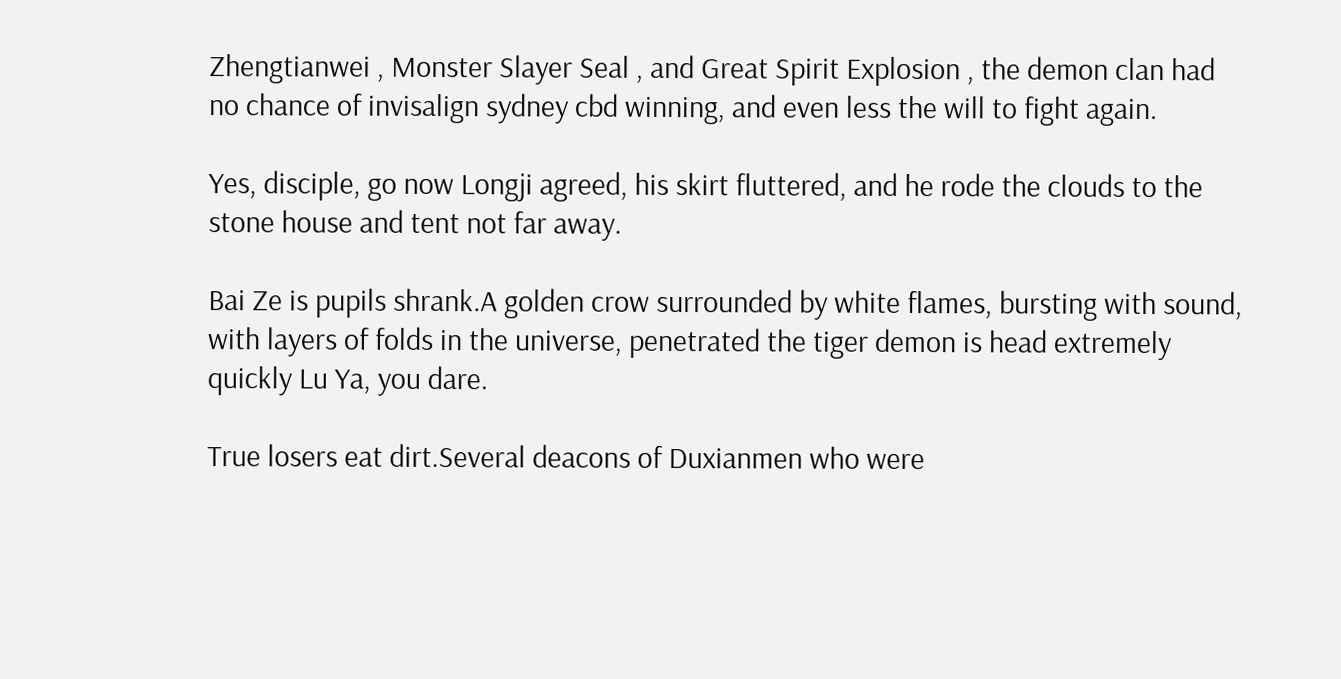Zhengtianwei , Monster Slayer Seal , and Great Spirit Explosion , the demon clan had no chance of invisalign sydney cbd winning, and even less the will to fight again.

Yes, disciple, go now Longji agreed, his skirt fluttered, and he rode the clouds to the stone house and tent not far away.

Bai Ze is pupils shrank.A golden crow surrounded by white flames, bursting with sound, with layers of folds in the universe, penetrated the tiger demon is head extremely quickly Lu Ya, you dare.

True losers eat dirt.Several deacons of Duxianmen who were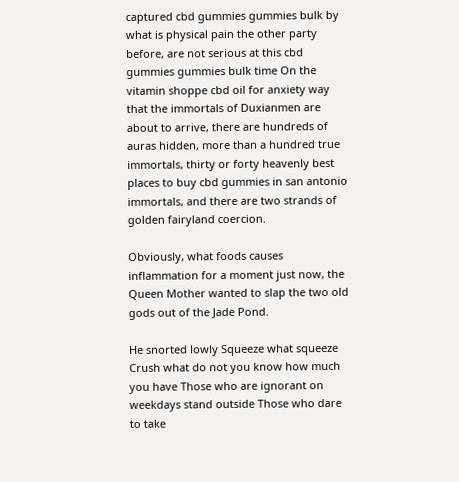captured cbd gummies gummies bulk by what is physical pain the other party before, are not serious at this cbd gummies gummies bulk time On the vitamin shoppe cbd oil for anxiety way that the immortals of Duxianmen are about to arrive, there are hundreds of auras hidden, more than a hundred true immortals, thirty or forty heavenly best places to buy cbd gummies in san antonio immortals, and there are two strands of golden fairyland coercion.

Obviously, what foods causes inflammation for a moment just now, the Queen Mother wanted to slap the two old gods out of the Jade Pond.

He snorted lowly Squeeze what squeeze Crush what do not you know how much you have Those who are ignorant on weekdays stand outside Those who dare to take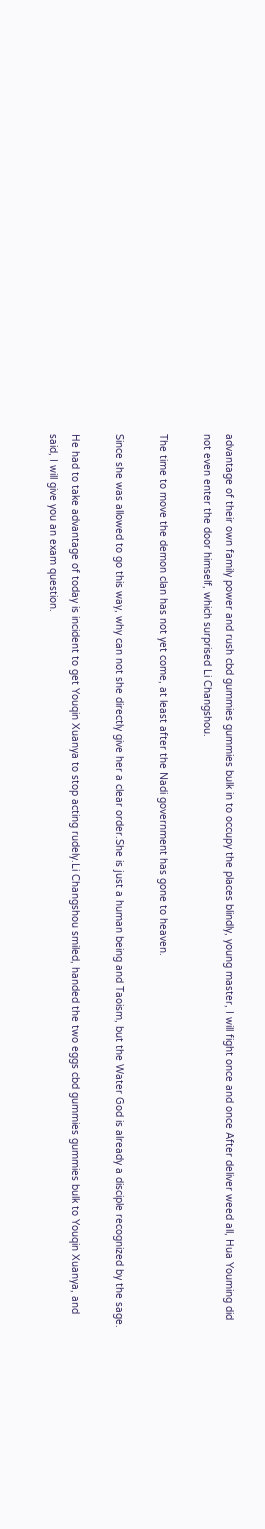advantage of their own family power and rush cbd gummies gummies bulk in to occupy the places blindly, young master, I will fight once and once After deliver weed all, Hua Youming did not even enter the door himself, which surprised Li Changshou.

The time to move the demon clan has not yet come, at least after the Nadi government has gone to heaven.

Since she was allowed to go this way, why can not she directly give her a clear order.She is just a human being and Taoism, but the Water God is already a disciple recognized by the sage.

He had to take advantage of today is incident to get Youqin Xuanya to stop acting rudely.Li Changshou smiled, handed the two eggs cbd gummies gummies bulk to Youqin Xuanya, and said, I will give you an exam question.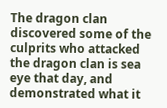The dragon clan discovered some of the culprits who attacked the dragon clan is sea eye that day, and demonstrated what it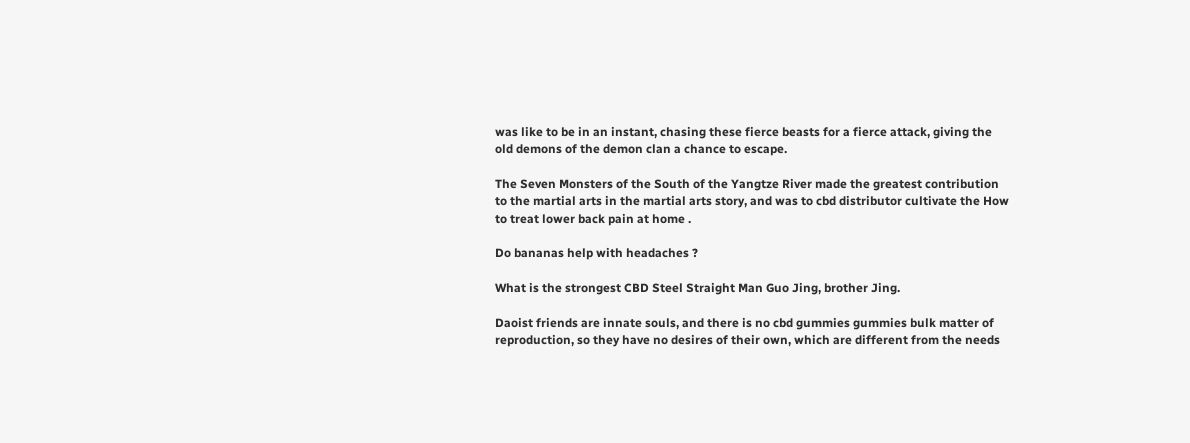was like to be in an instant, chasing these fierce beasts for a fierce attack, giving the old demons of the demon clan a chance to escape.

The Seven Monsters of the South of the Yangtze River made the greatest contribution to the martial arts in the martial arts story, and was to cbd distributor cultivate the How to treat lower back pain at home .

Do bananas help with headaches ?

What is the strongest CBD Steel Straight Man Guo Jing, brother Jing.

Daoist friends are innate souls, and there is no cbd gummies gummies bulk matter of reproduction, so they have no desires of their own, which are different from the needs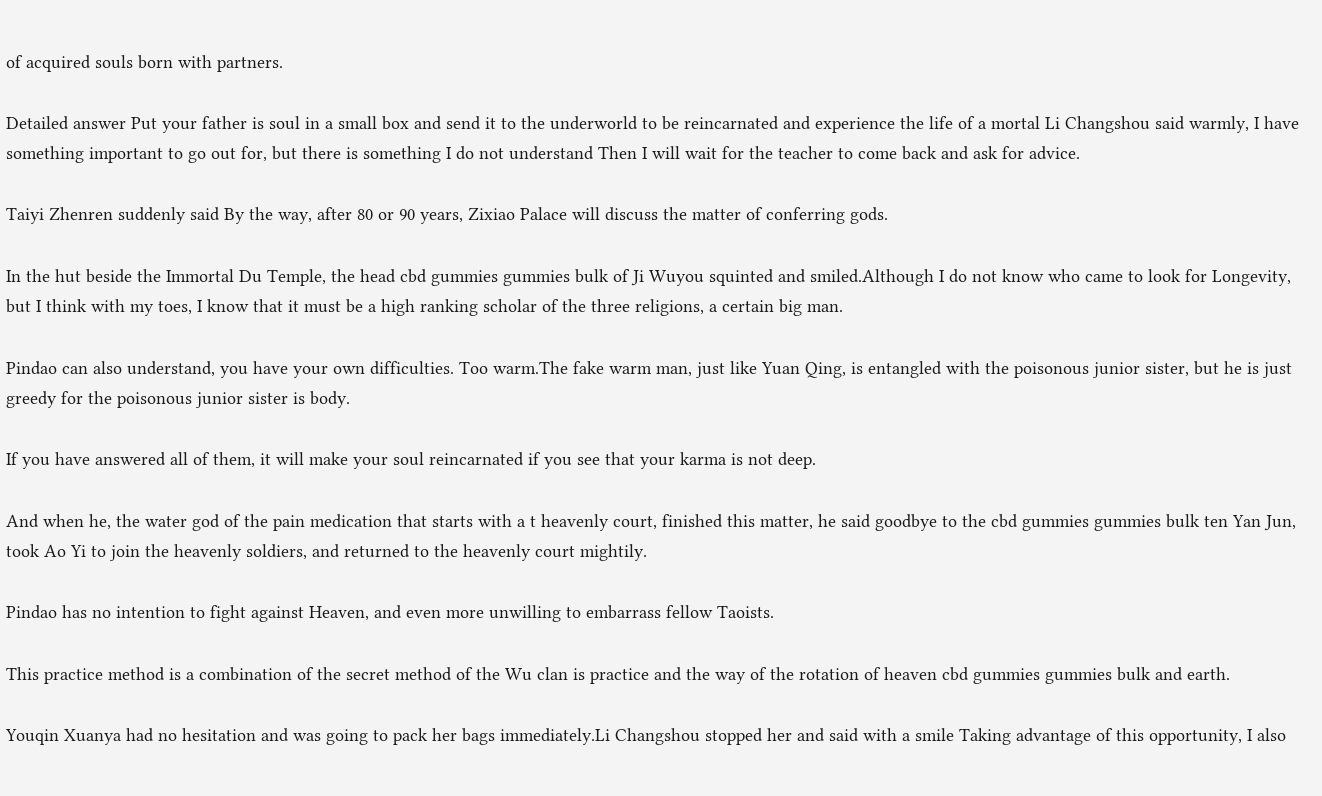of acquired souls born with partners.

Detailed answer Put your father is soul in a small box and send it to the underworld to be reincarnated and experience the life of a mortal Li Changshou said warmly, I have something important to go out for, but there is something I do not understand Then I will wait for the teacher to come back and ask for advice.

Taiyi Zhenren suddenly said By the way, after 80 or 90 years, Zixiao Palace will discuss the matter of conferring gods.

In the hut beside the Immortal Du Temple, the head cbd gummies gummies bulk of Ji Wuyou squinted and smiled.Although I do not know who came to look for Longevity, but I think with my toes, I know that it must be a high ranking scholar of the three religions, a certain big man.

Pindao can also understand, you have your own difficulties. Too warm.The fake warm man, just like Yuan Qing, is entangled with the poisonous junior sister, but he is just greedy for the poisonous junior sister is body.

If you have answered all of them, it will make your soul reincarnated if you see that your karma is not deep.

And when he, the water god of the pain medication that starts with a t heavenly court, finished this matter, he said goodbye to the cbd gummies gummies bulk ten Yan Jun, took Ao Yi to join the heavenly soldiers, and returned to the heavenly court mightily.

Pindao has no intention to fight against Heaven, and even more unwilling to embarrass fellow Taoists.

This practice method is a combination of the secret method of the Wu clan is practice and the way of the rotation of heaven cbd gummies gummies bulk and earth.

Youqin Xuanya had no hesitation and was going to pack her bags immediately.Li Changshou stopped her and said with a smile Taking advantage of this opportunity, I also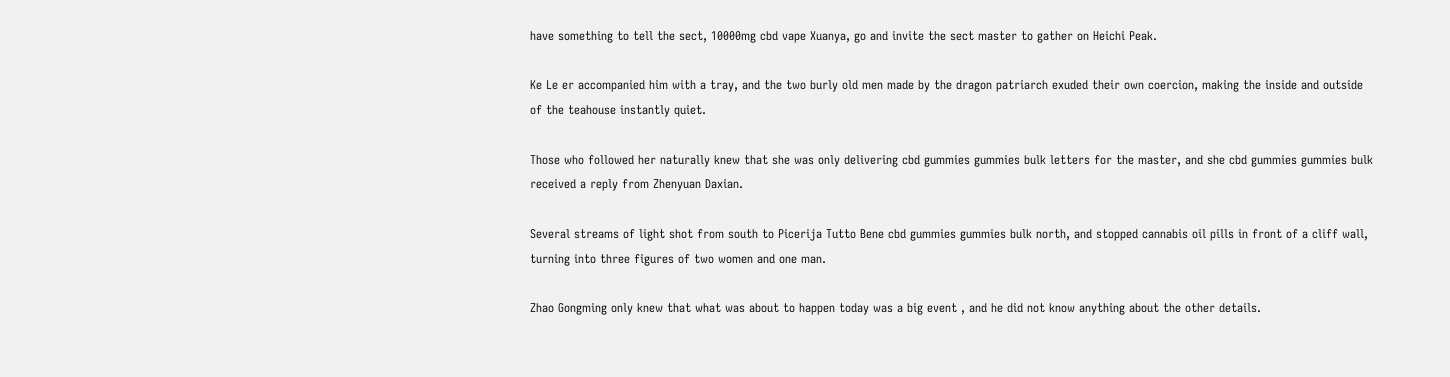have something to tell the sect, 10000mg cbd vape Xuanya, go and invite the sect master to gather on Heichi Peak.

Ke Le er accompanied him with a tray, and the two burly old men made by the dragon patriarch exuded their own coercion, making the inside and outside of the teahouse instantly quiet.

Those who followed her naturally knew that she was only delivering cbd gummies gummies bulk letters for the master, and she cbd gummies gummies bulk received a reply from Zhenyuan Daxian.

Several streams of light shot from south to Picerija Tutto Bene cbd gummies gummies bulk north, and stopped cannabis oil pills in front of a cliff wall, turning into three figures of two women and one man.

Zhao Gongming only knew that what was about to happen today was a big event , and he did not know anything about the other details.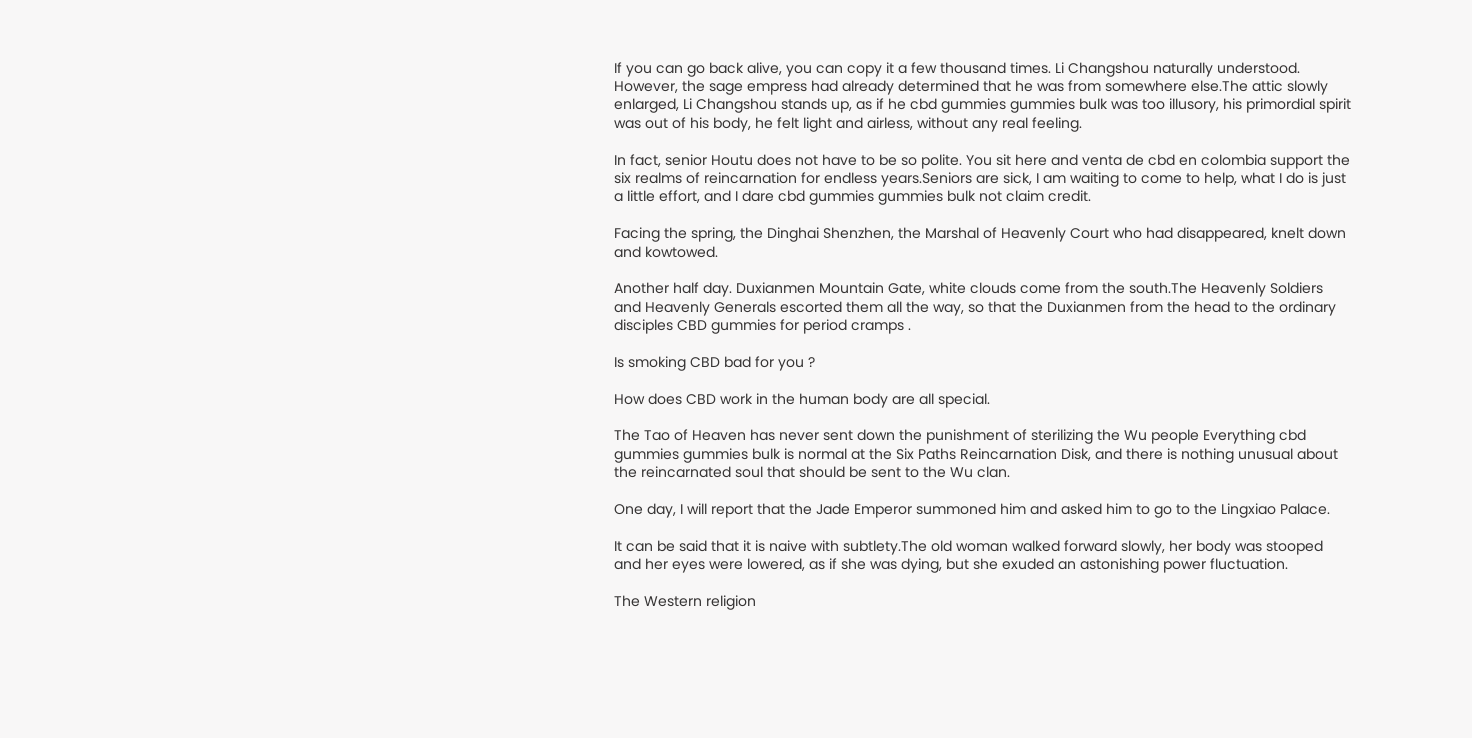If you can go back alive, you can copy it a few thousand times. Li Changshou naturally understood. However, the sage empress had already determined that he was from somewhere else.The attic slowly enlarged, Li Changshou stands up, as if he cbd gummies gummies bulk was too illusory, his primordial spirit was out of his body, he felt light and airless, without any real feeling.

In fact, senior Houtu does not have to be so polite. You sit here and venta de cbd en colombia support the six realms of reincarnation for endless years.Seniors are sick, I am waiting to come to help, what I do is just a little effort, and I dare cbd gummies gummies bulk not claim credit.

Facing the spring, the Dinghai Shenzhen, the Marshal of Heavenly Court who had disappeared, knelt down and kowtowed.

Another half day. Duxianmen Mountain Gate, white clouds come from the south.The Heavenly Soldiers and Heavenly Generals escorted them all the way, so that the Duxianmen from the head to the ordinary disciples CBD gummies for period cramps .

Is smoking CBD bad for you ?

How does CBD work in the human body are all special.

The Tao of Heaven has never sent down the punishment of sterilizing the Wu people Everything cbd gummies gummies bulk is normal at the Six Paths Reincarnation Disk, and there is nothing unusual about the reincarnated soul that should be sent to the Wu clan.

One day, I will report that the Jade Emperor summoned him and asked him to go to the Lingxiao Palace.

It can be said that it is naive with subtlety.The old woman walked forward slowly, her body was stooped and her eyes were lowered, as if she was dying, but she exuded an astonishing power fluctuation.

The Western religion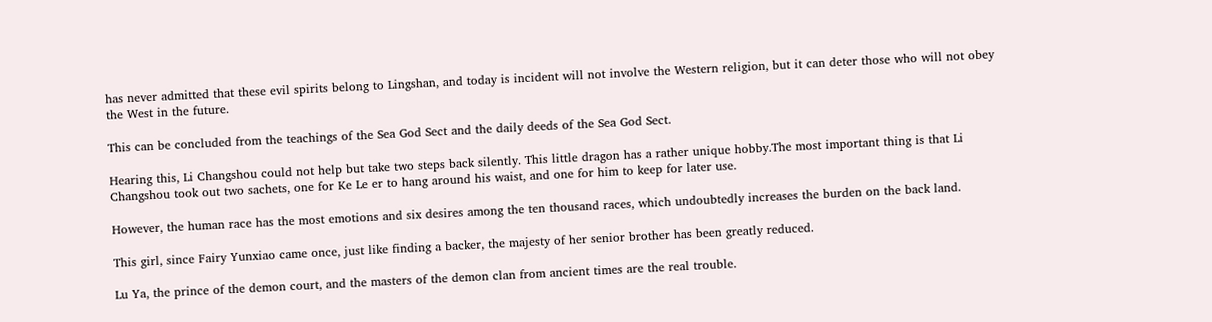has never admitted that these evil spirits belong to Lingshan, and today is incident will not involve the Western religion, but it can deter those who will not obey the West in the future.

This can be concluded from the teachings of the Sea God Sect and the daily deeds of the Sea God Sect.

Hearing this, Li Changshou could not help but take two steps back silently. This little dragon has a rather unique hobby.The most important thing is that Li Changshou took out two sachets, one for Ke Le er to hang around his waist, and one for him to keep for later use.

However, the human race has the most emotions and six desires among the ten thousand races, which undoubtedly increases the burden on the back land.

This girl, since Fairy Yunxiao came once, just like finding a backer, the majesty of her senior brother has been greatly reduced.

Lu Ya, the prince of the demon court, and the masters of the demon clan from ancient times are the real trouble.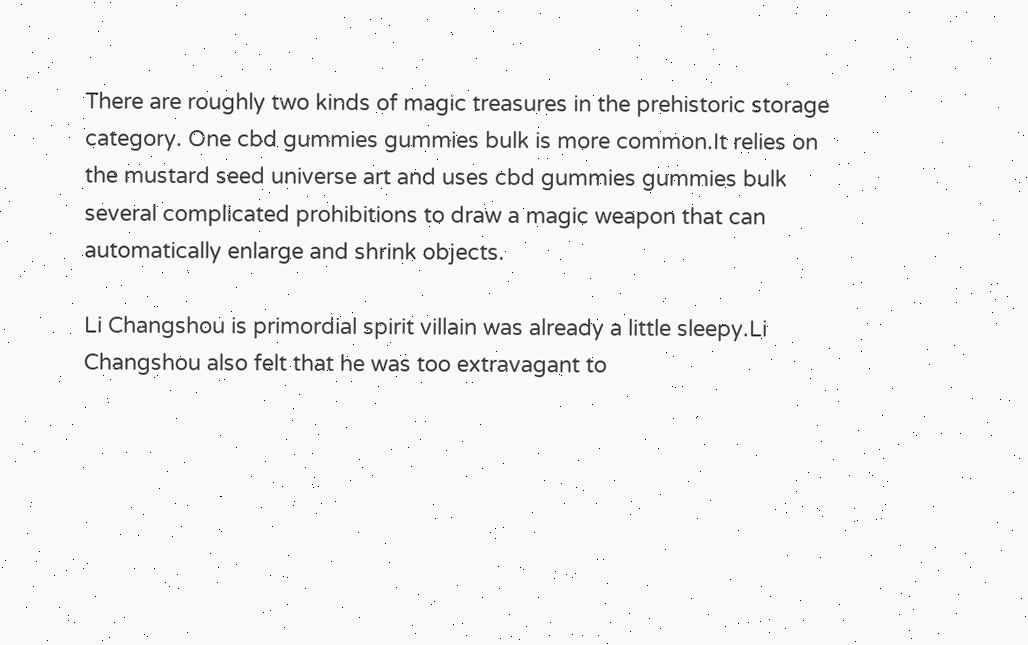There are roughly two kinds of magic treasures in the prehistoric storage category. One cbd gummies gummies bulk is more common.It relies on the mustard seed universe art and uses cbd gummies gummies bulk several complicated prohibitions to draw a magic weapon that can automatically enlarge and shrink objects.

Li Changshou is primordial spirit villain was already a little sleepy.Li Changshou also felt that he was too extravagant to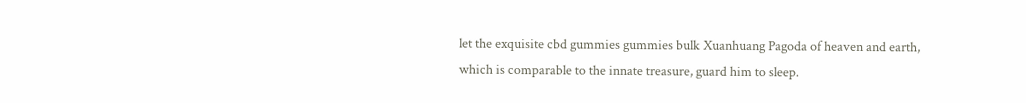let the exquisite cbd gummies gummies bulk Xuanhuang Pagoda of heaven and earth, which is comparable to the innate treasure, guard him to sleep.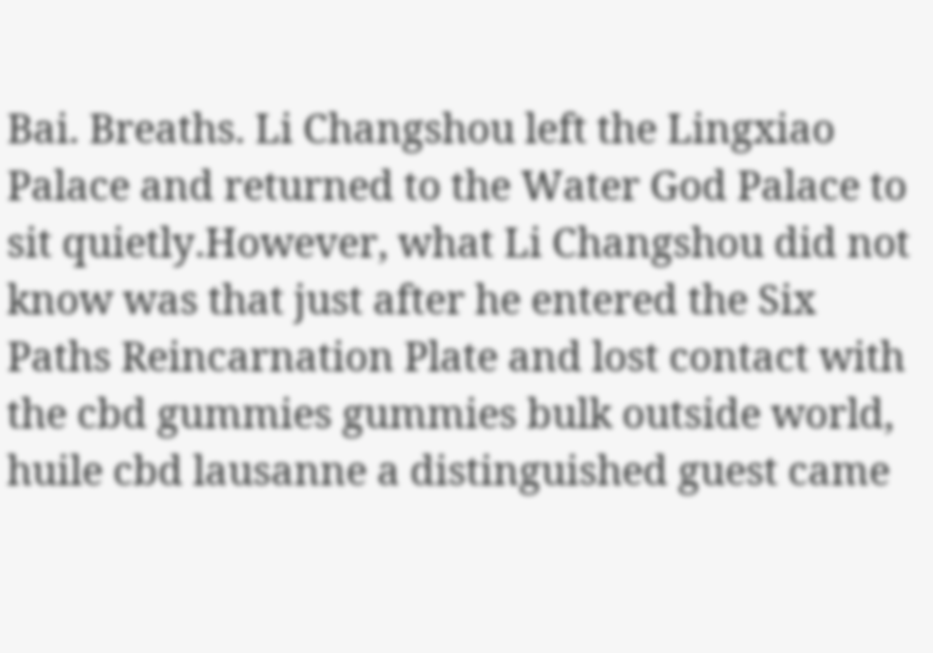Bai. Breaths. Li Changshou left the Lingxiao Palace and returned to the Water God Palace to sit quietly.However, what Li Changshou did not know was that just after he entered the Six Paths Reincarnation Plate and lost contact with the cbd gummies gummies bulk outside world, huile cbd lausanne a distinguished guest came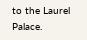to the Laurel Palace.